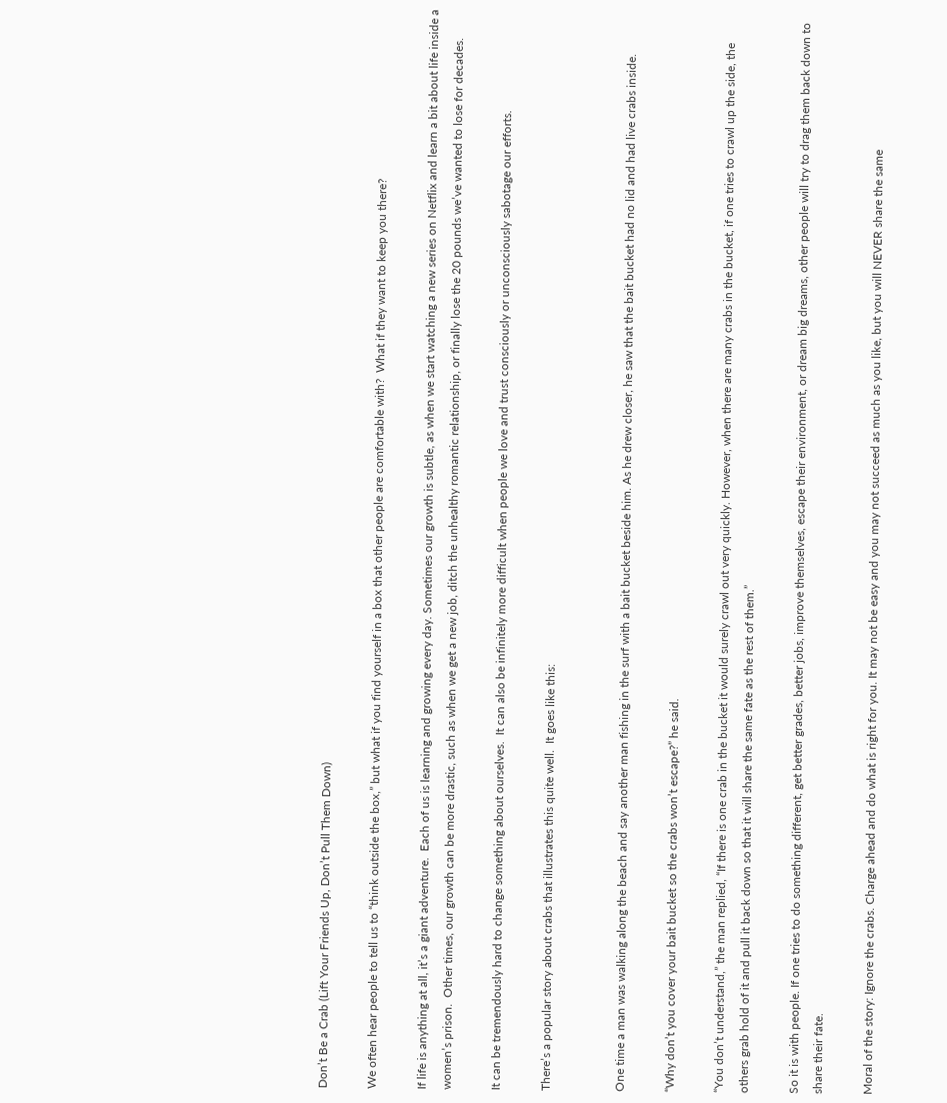Don’t Be a Crab (Lift Your Friends Up, Don’t Pull Them Down)

We often hear people to tell us to “think outside the box,” but what if you find yourself in a box that other people are comfortable with?  What if they want to keep you there?

If life is anything at all, it’s a giant adventure.  Each of us is learning and growing every day. Sometimes our growth is subtle, as when we start watching a new series on Netflix and learn a bit about life inside a women’s prison.  Other times, our growth can be more drastic, such as when we get a new job, ditch the unhealthy romantic relationship, or finally lose the 20 pounds we’ve wanted to lose for decades.

It can be tremendously hard to change something about ourselves.  It can also be infinitely more difficult when people we love and trust consciously or unconsciously sabotage our efforts.

There’s a popular story about crabs that illustrates this quite well.  It goes like this:


One time a man was walking along the beach and say another man fishing in the surf with a bait bucket beside him. As he drew closer, he saw that the bait bucket had no lid and had live crabs inside.

“Why don’t you cover your bait bucket so the crabs won’t escape?” he said.

“You don’t understand,” the man replied, “If there is one crab in the bucket it would surely crawl out very quickly. However, when there are many crabs in the bucket, if one tries to crawl up the side, the others grab hold of it and pull it back down so that it will share the same fate as the rest of them.”

So it is with people. If one tries to do something different, get better grades, better jobs, improve themselves, escape their environment, or dream big dreams, other people will try to drag them back down to share their fate.

Moral of the story: Ignore the crabs. Charge ahead and do what is right for you. It may not be easy and you may not succeed as much as you like, but you will NEVER share the same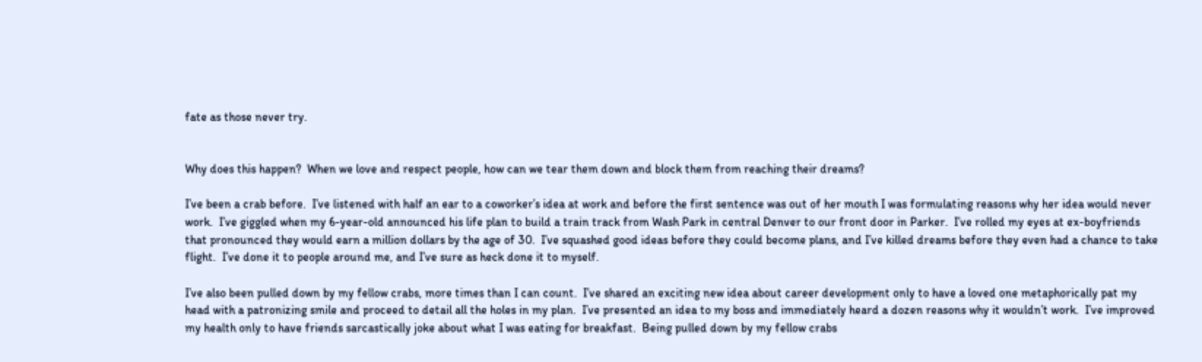fate as those never try.


Why does this happen?  When we love and respect people, how can we tear them down and block them from reaching their dreams?

I’ve been a crab before.  I’ve listened with half an ear to a coworker’s idea at work and before the first sentence was out of her mouth I was formulating reasons why her idea would never work.  I’ve giggled when my 6-year-old announced his life plan to build a train track from Wash Park in central Denver to our front door in Parker.  I’ve rolled my eyes at ex-boyfriends that pronounced they would earn a million dollars by the age of 30.  I’ve squashed good ideas before they could become plans, and I’ve killed dreams before they even had a chance to take flight.  I’ve done it to people around me, and I’ve sure as heck done it to myself.

I’ve also been pulled down by my fellow crabs, more times than I can count.  I’ve shared an exciting new idea about career development only to have a loved one metaphorically pat my head with a patronizing smile and proceed to detail all the holes in my plan.  I’ve presented an idea to my boss and immediately heard a dozen reasons why it wouldn’t work.  I’ve improved my health only to have friends sarcastically joke about what I was eating for breakfast.  Being pulled down by my fellow crabs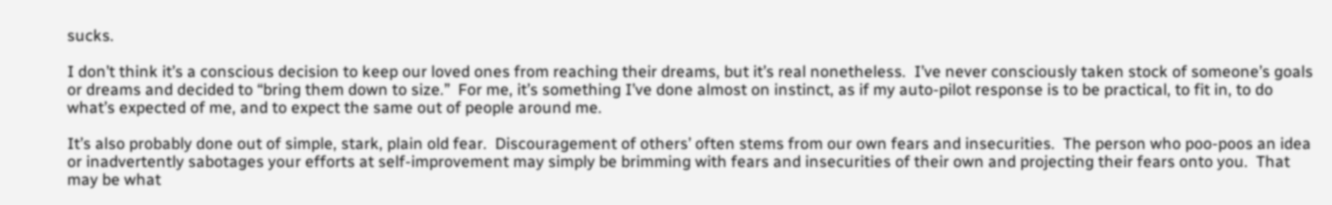sucks.

I don’t think it’s a conscious decision to keep our loved ones from reaching their dreams, but it’s real nonetheless.  I’ve never consciously taken stock of someone’s goals or dreams and decided to “bring them down to size.”  For me, it’s something I’ve done almost on instinct, as if my auto-pilot response is to be practical, to fit in, to do what’s expected of me, and to expect the same out of people around me.

It’s also probably done out of simple, stark, plain old fear.  Discouragement of others’ often stems from our own fears and insecurities.  The person who poo-poos an idea or inadvertently sabotages your efforts at self-improvement may simply be brimming with fears and insecurities of their own and projecting their fears onto you.  That may be what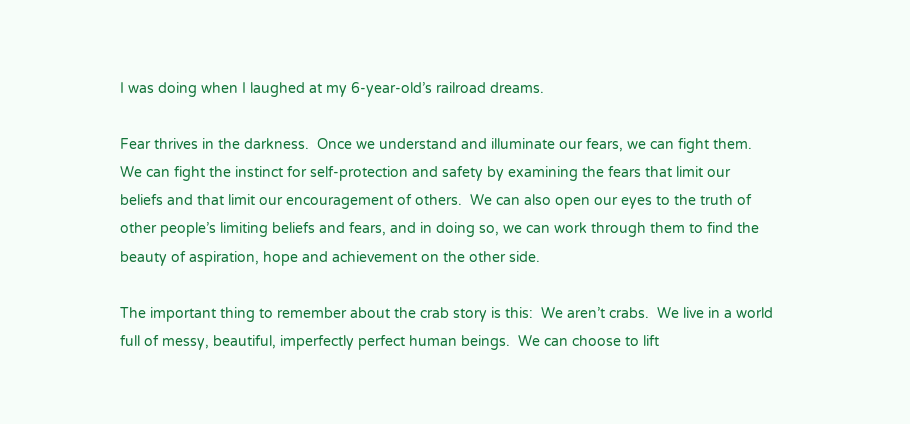I was doing when I laughed at my 6-year-old’s railroad dreams.

Fear thrives in the darkness.  Once we understand and illuminate our fears, we can fight them.  We can fight the instinct for self-protection and safety by examining the fears that limit our beliefs and that limit our encouragement of others.  We can also open our eyes to the truth of other people’s limiting beliefs and fears, and in doing so, we can work through them to find the beauty of aspiration, hope and achievement on the other side.

The important thing to remember about the crab story is this:  We aren’t crabs.  We live in a world full of messy, beautiful, imperfectly perfect human beings.  We can choose to lift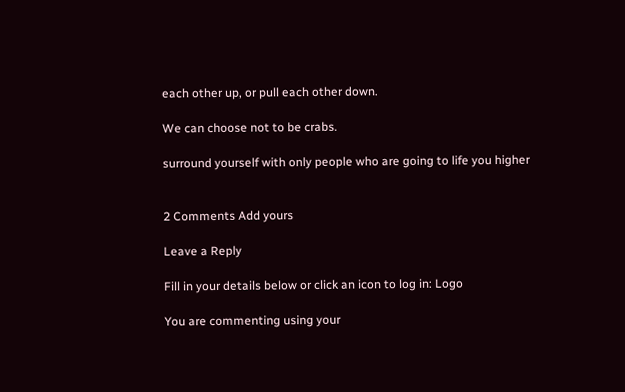each other up, or pull each other down.

We can choose not to be crabs.

surround yourself with only people who are going to life you higher


2 Comments Add yours

Leave a Reply

Fill in your details below or click an icon to log in: Logo

You are commenting using your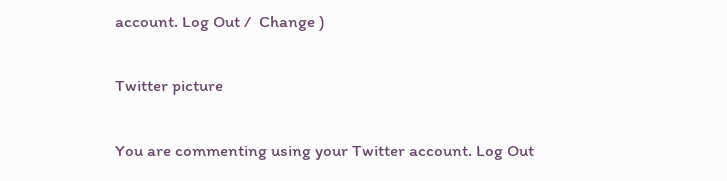account. Log Out /  Change )

Twitter picture

You are commenting using your Twitter account. Log Out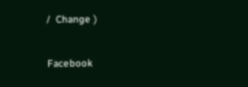/  Change )

Facebook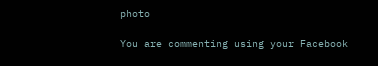photo

You are commenting using your Facebook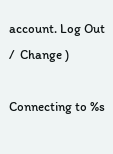account. Log Out /  Change )

Connecting to %s